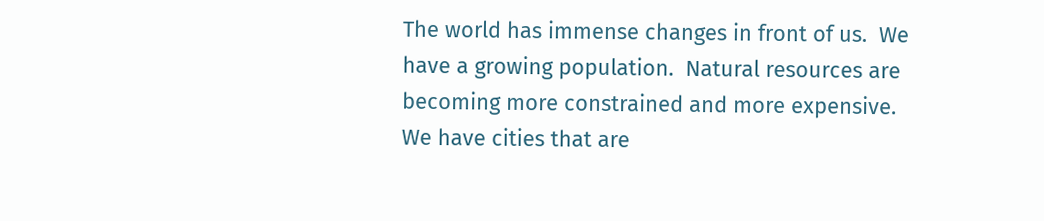The world has immense changes in front of us.  We have a growing population.  Natural resources are becoming more constrained and more expensive.  We have cities that are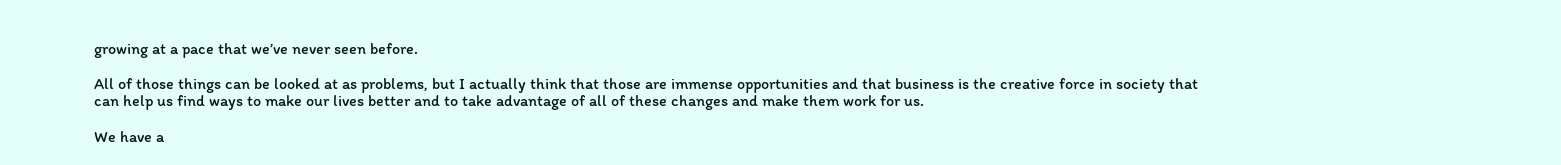growing at a pace that we’ve never seen before.

All of those things can be looked at as problems, but I actually think that those are immense opportunities and that business is the creative force in society that can help us find ways to make our lives better and to take advantage of all of these changes and make them work for us.

We have a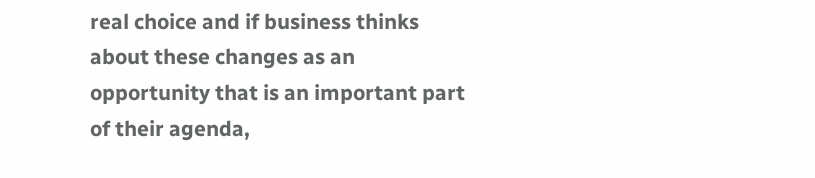real choice and if business thinks about these changes as an opportunity that is an important part of their agenda,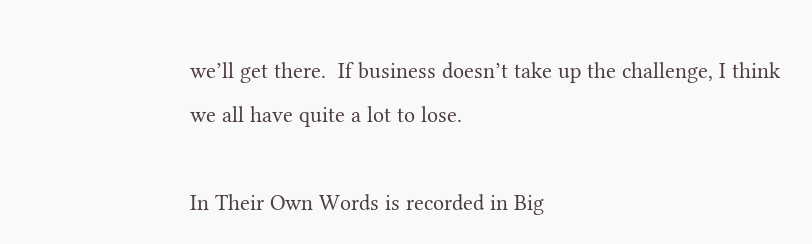we’ll get there.  If business doesn’t take up the challenge, I think we all have quite a lot to lose.

In Their Own Words is recorded in Big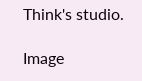Think's studio.

Image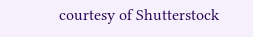courtesy of Shutterstock